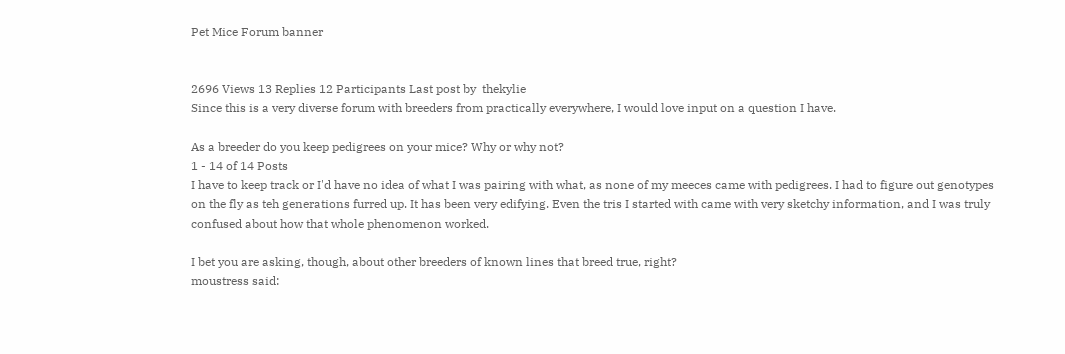Pet Mice Forum banner


2696 Views 13 Replies 12 Participants Last post by  thekylie
Since this is a very diverse forum with breeders from practically everywhere, I would love input on a question I have.

As a breeder do you keep pedigrees on your mice? Why or why not?
1 - 14 of 14 Posts
I have to keep track or I'd have no idea of what I was pairing with what, as none of my meeces came with pedigrees. I had to figure out genotypes on the fly as teh generations furred up. It has been very edifying. Even the tris I started with came with very sketchy information, and I was truly confused about how that whole phenomenon worked.

I bet you are asking, though, about other breeders of known lines that breed true, right?
moustress said: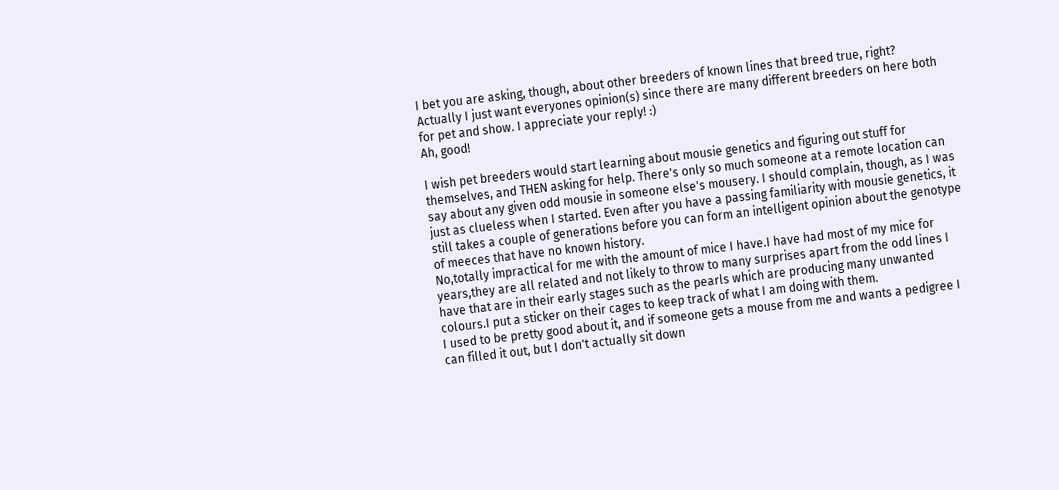I bet you are asking, though, about other breeders of known lines that breed true, right?
Actually I just want everyones opinion(s) since there are many different breeders on here both for pet and show. I appreciate your reply! :)
Ah, good!

I wish pet breeders would start learning about mousie genetics and figuring out stuff for themselves, and THEN asking for help. There's only so much someone at a remote location can say about any given odd mousie in someone else's mousery. I should complain, though, as I was just as clueless when I started. Even after you have a passing familiarity with mousie genetics, it still takes a couple of generations before you can form an intelligent opinion about the genotype of meeces that have no known history.
No,totally impractical for me with the amount of mice I have.I have had most of my mice for years,they are all related and not likely to throw to many surprises apart from the odd lines I have that are in their early stages such as the pearls which are producing many unwanted colours.I put a sticker on their cages to keep track of what I am doing with them.
I used to be pretty good about it, and if someone gets a mouse from me and wants a pedigree I can filled it out, but I don't actually sit down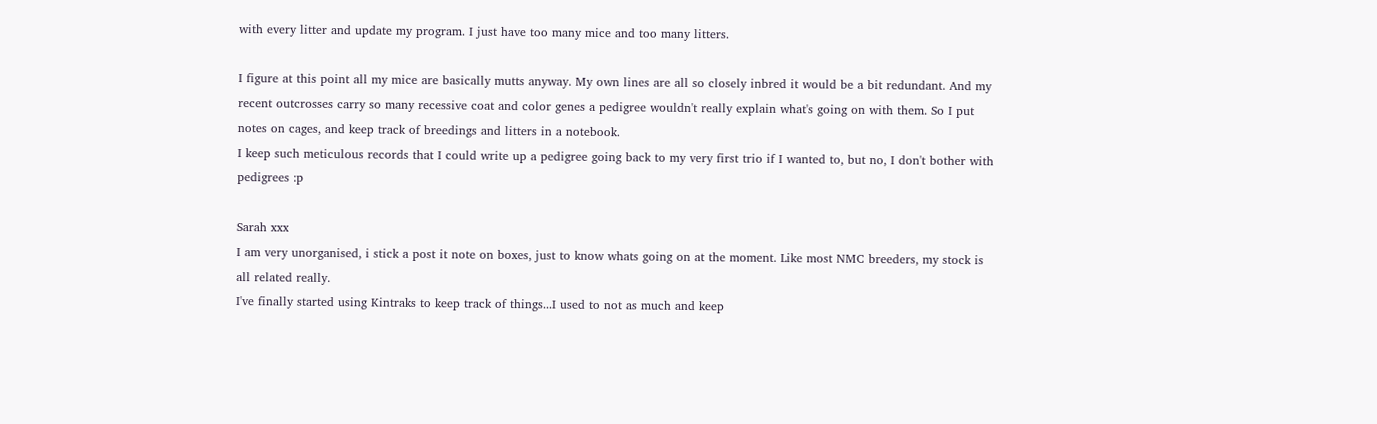with every litter and update my program. I just have too many mice and too many litters.

I figure at this point all my mice are basically mutts anyway. My own lines are all so closely inbred it would be a bit redundant. And my recent outcrosses carry so many recessive coat and color genes a pedigree wouldn't really explain what's going on with them. So I put notes on cages, and keep track of breedings and litters in a notebook.
I keep such meticulous records that I could write up a pedigree going back to my very first trio if I wanted to, but no, I don't bother with pedigrees :p

Sarah xxx
I am very unorganised, i stick a post it note on boxes, just to know whats going on at the moment. Like most NMC breeders, my stock is all related really.
I've finally started using Kintraks to keep track of things...I used to not as much and keep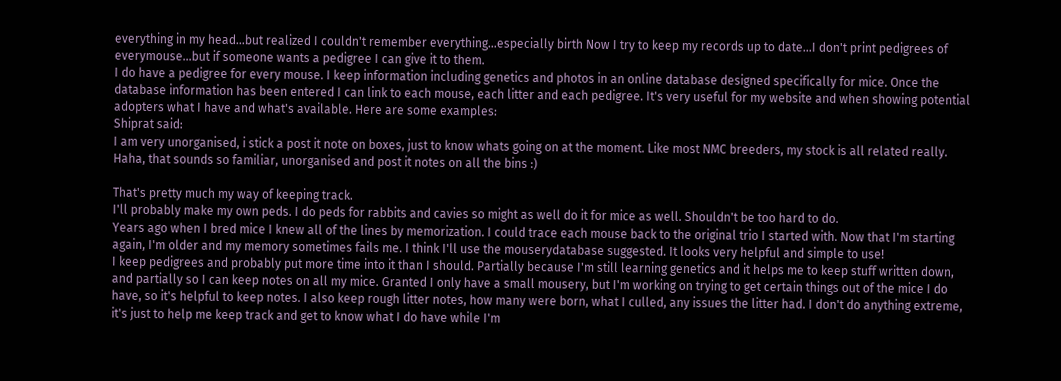everything in my head...but realized I couldn't remember everything...especially birth Now I try to keep my records up to date...I don't print pedigrees of everymouse...but if someone wants a pedigree I can give it to them.
I do have a pedigree for every mouse. I keep information including genetics and photos in an online database designed specifically for mice. Once the database information has been entered I can link to each mouse, each litter and each pedigree. It's very useful for my website and when showing potential adopters what I have and what's available. Here are some examples:
Shiprat said:
I am very unorganised, i stick a post it note on boxes, just to know whats going on at the moment. Like most NMC breeders, my stock is all related really.
Haha, that sounds so familiar, unorganised and post it notes on all the bins :)

That's pretty much my way of keeping track.
I'll probably make my own peds. I do peds for rabbits and cavies so might as well do it for mice as well. Shouldn't be too hard to do.
Years ago when I bred mice I knew all of the lines by memorization. I could trace each mouse back to the original trio I started with. Now that I'm starting again, I'm older and my memory sometimes fails me. I think I'll use the mouserydatabase suggested. It looks very helpful and simple to use!
I keep pedigrees and probably put more time into it than I should. Partially because I'm still learning genetics and it helps me to keep stuff written down, and partially so I can keep notes on all my mice. Granted I only have a small mousery, but I'm working on trying to get certain things out of the mice I do have, so it's helpful to keep notes. I also keep rough litter notes, how many were born, what I culled, any issues the litter had. I don't do anything extreme, it's just to help me keep track and get to know what I do have while I'm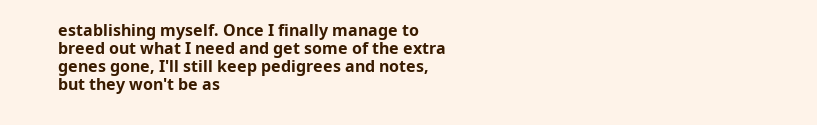establishing myself. Once I finally manage to breed out what I need and get some of the extra genes gone, I'll still keep pedigrees and notes, but they won't be as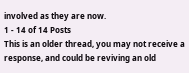involved as they are now.
1 - 14 of 14 Posts
This is an older thread, you may not receive a response, and could be reviving an old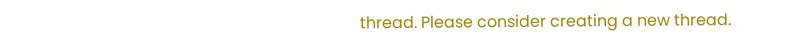thread. Please consider creating a new thread.